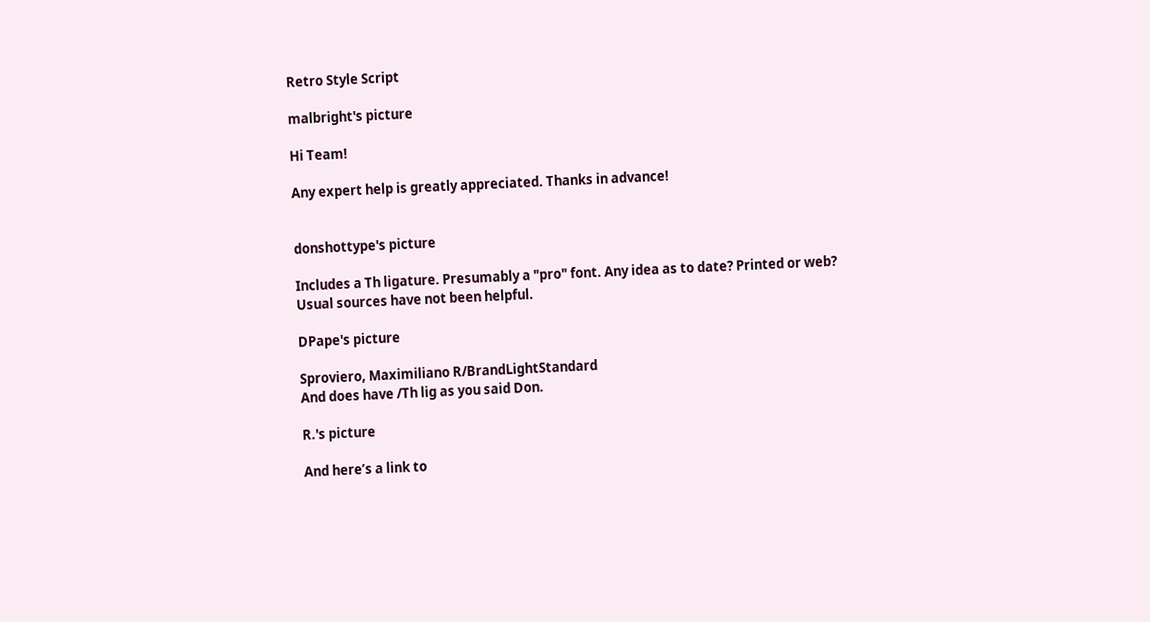Retro Style Script

malbright's picture

Hi Team!

Any expert help is greatly appreciated. Thanks in advance!


donshottype's picture

Includes a Th ligature. Presumably a "pro" font. Any idea as to date? Printed or web? Usual sources have not been helpful.

DPape's picture

Sproviero, Maximiliano R/BrandLightStandard
And does have /Th lig as you said Don.

R.'s picture

And here’s a link to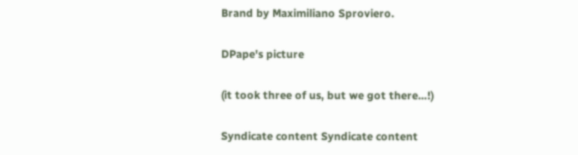Brand by Maximiliano Sproviero.

DPape's picture

(it took three of us, but we got there...!)

Syndicate content Syndicate content